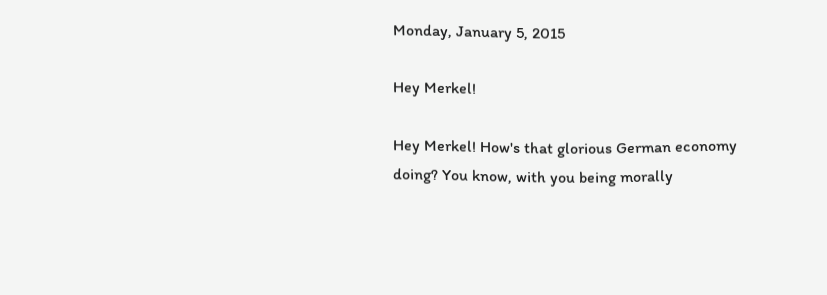Monday, January 5, 2015

Hey Merkel!

Hey Merkel! How's that glorious German economy doing? You know, with you being morally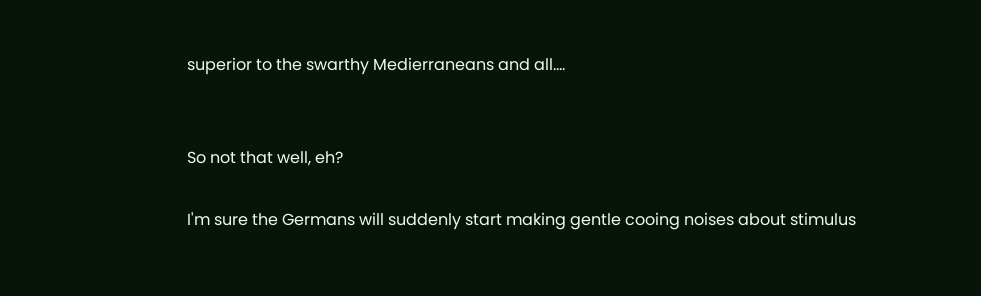superior to the swarthy Medierraneans and all....


So not that well, eh?

I'm sure the Germans will suddenly start making gentle cooing noises about stimulus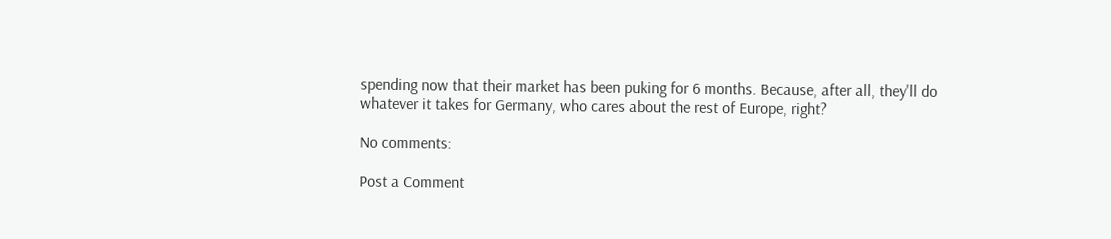spending now that their market has been puking for 6 months. Because, after all, they'll do whatever it takes for Germany, who cares about the rest of Europe, right?

No comments:

Post a Comment